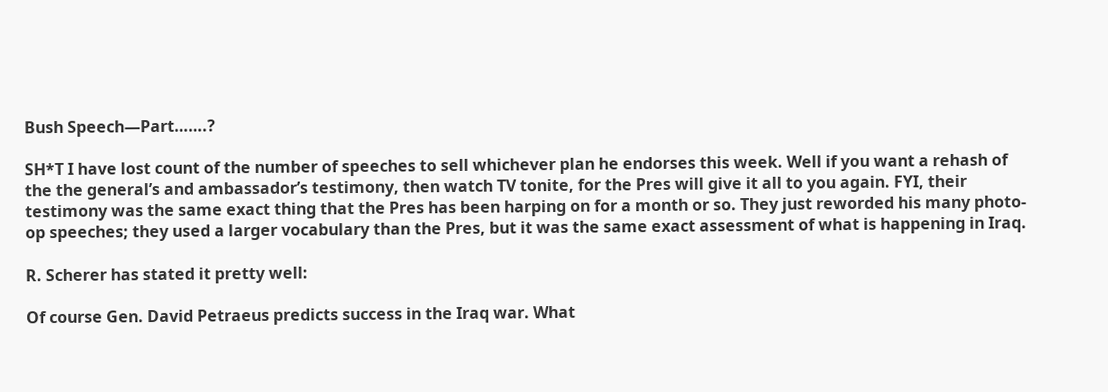Bush Speech—Part…….?

SH*T I have lost count of the number of speeches to sell whichever plan he endorses this week. Well if you want a rehash of the the general’s and ambassador’s testimony, then watch TV tonite, for the Pres will give it all to you again. FYI, their testimony was the same exact thing that the Pres has been harping on for a month or so. They just reworded his many photo-op speeches; they used a larger vocabulary than the Pres, but it was the same exact assessment of what is happening in Iraq.

R. Scherer has stated it pretty well:

Of course Gen. David Petraeus predicts success in the Iraq war. What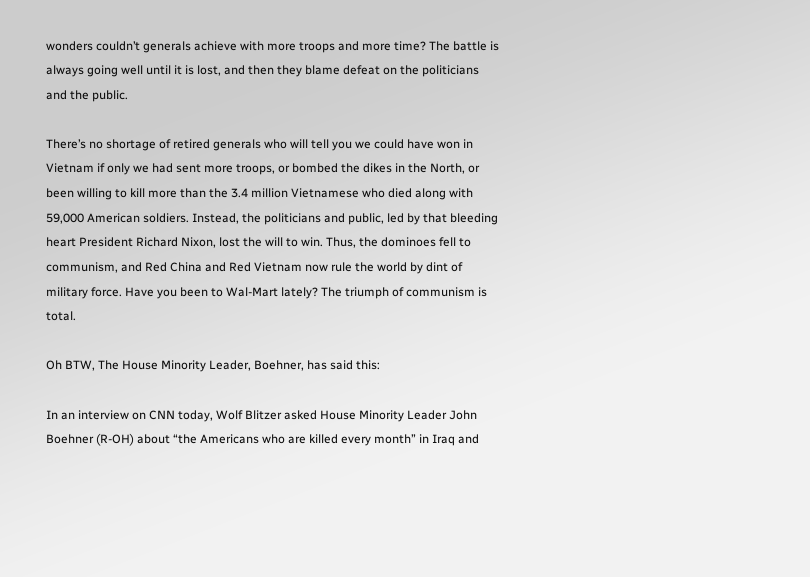wonders couldn’t generals achieve with more troops and more time? The battle is always going well until it is lost, and then they blame defeat on the politicians and the public.

There’s no shortage of retired generals who will tell you we could have won in Vietnam if only we had sent more troops, or bombed the dikes in the North, or been willing to kill more than the 3.4 million Vietnamese who died along with 59,000 American soldiers. Instead, the politicians and public, led by that bleeding heart President Richard Nixon, lost the will to win. Thus, the dominoes fell to communism, and Red China and Red Vietnam now rule the world by dint of military force. Have you been to Wal-Mart lately? The triumph of communism is total.

Oh BTW, The House Minority Leader, Boehner, has said this:

In an interview on CNN today, Wolf Blitzer asked House Minority Leader John Boehner (R-OH) about “the Americans who are killed every month” in Iraq and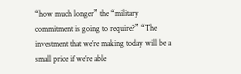“how much longer” the “military commitment is going to require?” “The investment that we’re making today will be a small price if we’re able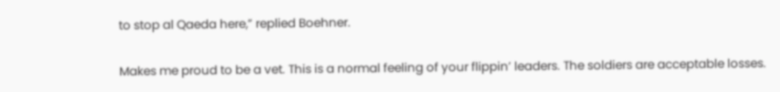to stop al Qaeda here,” replied Boehner.

Makes me proud to be a vet. This is a normal feeling of your flippin’ leaders. The soldiers are acceptable losses.